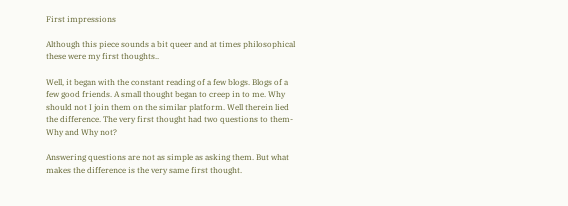First impressions

Although this piece sounds a bit queer and at times philosophical these were my first thoughts..

Well, it began with the constant reading of a few blogs. Blogs of a few good friends. A small thought began to creep in to me. Why should not I join them on the similar platform. Well therein lied the difference. The very first thought had two questions to them- Why and Why not?

Answering questions are not as simple as asking them. But what makes the difference is the very same first thought.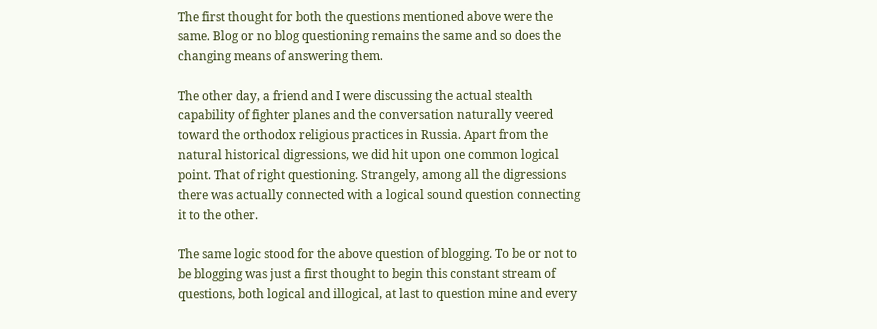The first thought for both the questions mentioned above were the same. Blog or no blog questioning remains the same and so does the changing means of answering them.

The other day, a friend and I were discussing the actual stealth capability of fighter planes and the conversation naturally veered toward the orthodox religious practices in Russia. Apart from the natural historical digressions, we did hit upon one common logical point. That of right questioning. Strangely, among all the digressions there was actually connected with a logical sound question connecting it to the other.

The same logic stood for the above question of blogging. To be or not to be blogging was just a first thought to begin this constant stream of questions, both logical and illogical, at last to question mine and every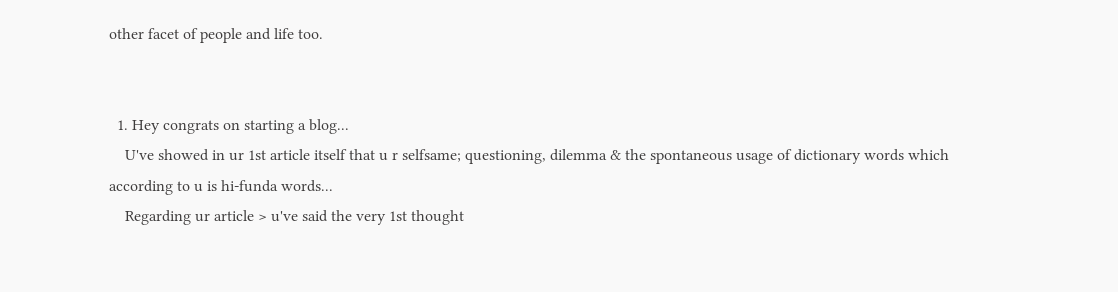other facet of people and life too.


  1. Hey congrats on starting a blog...
    U've showed in ur 1st article itself that u r selfsame; questioning, dilemma & the spontaneous usage of dictionary words which according to u is hi-funda words...
    Regarding ur article > u've said the very 1st thought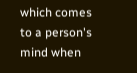which comes to a person's mind when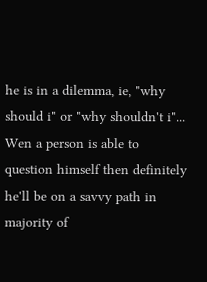he is in a dilemma, ie, "why should i" or "why shouldn't i"... Wen a person is able to question himself then definitely he'll be on a savvy path in majority of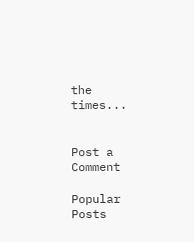the times...


Post a Comment

Popular Posts